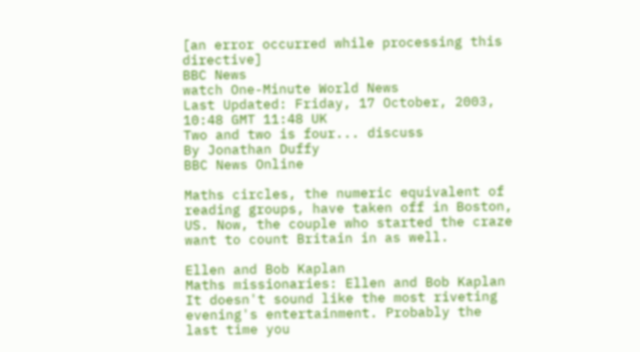[an error occurred while processing this directive]
BBC News
watch One-Minute World News
Last Updated: Friday, 17 October, 2003, 10:48 GMT 11:48 UK
Two and two is four... discuss
By Jonathan Duffy
BBC News Online

Maths circles, the numeric equivalent of reading groups, have taken off in Boston, US. Now, the couple who started the craze want to count Britain in as well.

Ellen and Bob Kaplan
Maths missionaries: Ellen and Bob Kaplan
It doesn't sound like the most riveting evening's entertainment. Probably the last time you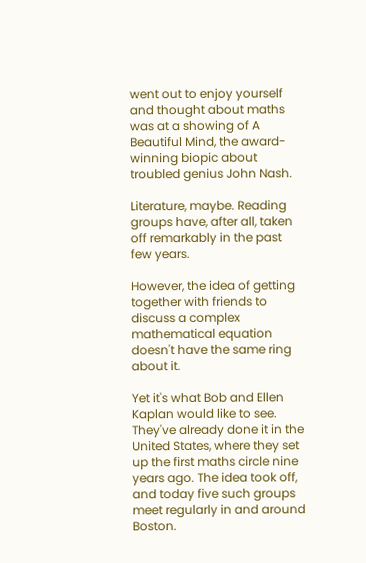went out to enjoy yourself and thought about maths was at a showing of A Beautiful Mind, the award-winning biopic about troubled genius John Nash.

Literature, maybe. Reading groups have, after all, taken off remarkably in the past few years.

However, the idea of getting together with friends to discuss a complex mathematical equation doesn't have the same ring about it.

Yet it's what Bob and Ellen Kaplan would like to see. They've already done it in the United States, where they set up the first maths circle nine years ago. The idea took off, and today five such groups meet regularly in and around Boston.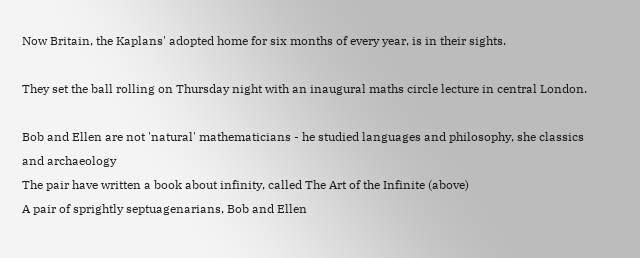Now Britain, the Kaplans' adopted home for six months of every year, is in their sights.

They set the ball rolling on Thursday night with an inaugural maths circle lecture in central London.

Bob and Ellen are not 'natural' mathematicians - he studied languages and philosophy, she classics and archaeology
The pair have written a book about infinity, called The Art of the Infinite (above)
A pair of sprightly septuagenarians, Bob and Ellen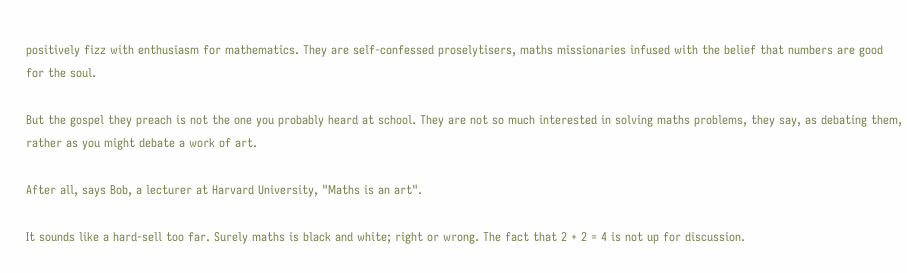positively fizz with enthusiasm for mathematics. They are self-confessed proselytisers, maths missionaries infused with the belief that numbers are good for the soul.

But the gospel they preach is not the one you probably heard at school. They are not so much interested in solving maths problems, they say, as debating them, rather as you might debate a work of art.

After all, says Bob, a lecturer at Harvard University, "Maths is an art".

It sounds like a hard-sell too far. Surely maths is black and white; right or wrong. The fact that 2 + 2 = 4 is not up for discussion.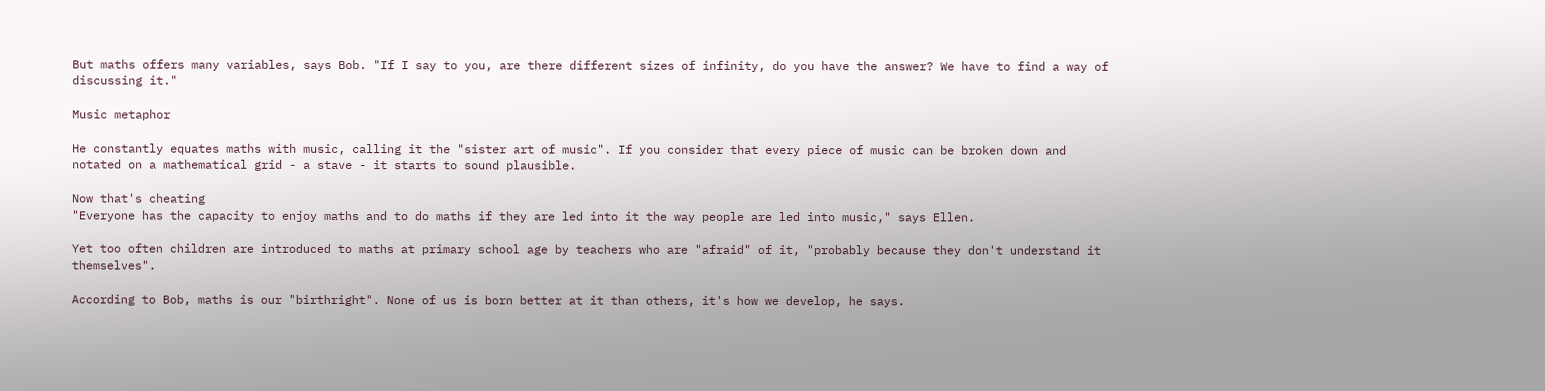But maths offers many variables, says Bob. "If I say to you, are there different sizes of infinity, do you have the answer? We have to find a way of discussing it."

Music metaphor

He constantly equates maths with music, calling it the "sister art of music". If you consider that every piece of music can be broken down and notated on a mathematical grid - a stave - it starts to sound plausible.

Now that's cheating
"Everyone has the capacity to enjoy maths and to do maths if they are led into it the way people are led into music," says Ellen.

Yet too often children are introduced to maths at primary school age by teachers who are "afraid" of it, "probably because they don't understand it themselves".

According to Bob, maths is our "birthright". None of us is born better at it than others, it's how we develop, he says.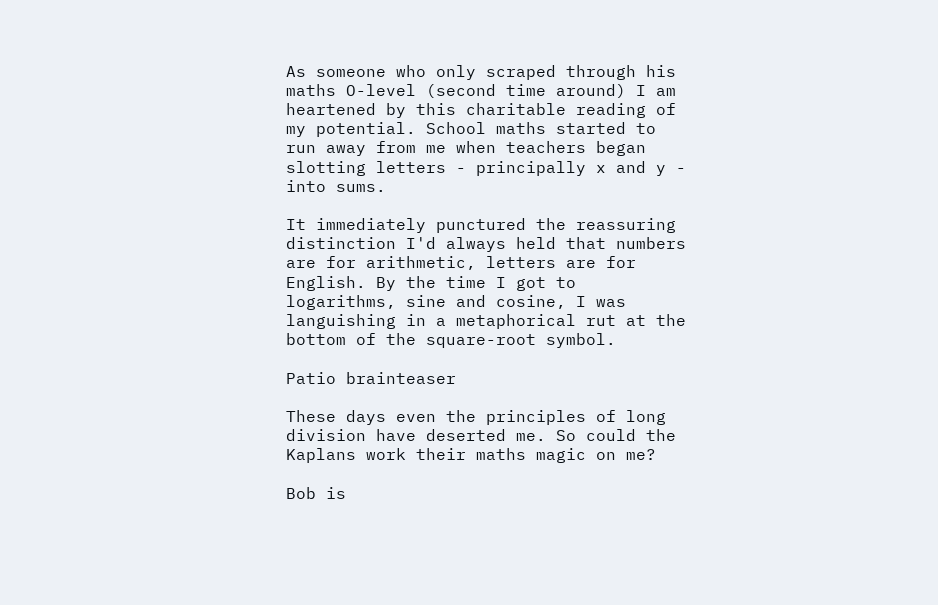As someone who only scraped through his maths O-level (second time around) I am heartened by this charitable reading of my potential. School maths started to run away from me when teachers began slotting letters - principally x and y - into sums.

It immediately punctured the reassuring distinction I'd always held that numbers are for arithmetic, letters are for English. By the time I got to logarithms, sine and cosine, I was languishing in a metaphorical rut at the bottom of the square-root symbol.

Patio brainteaser

These days even the principles of long division have deserted me. So could the Kaplans work their maths magic on me?

Bob is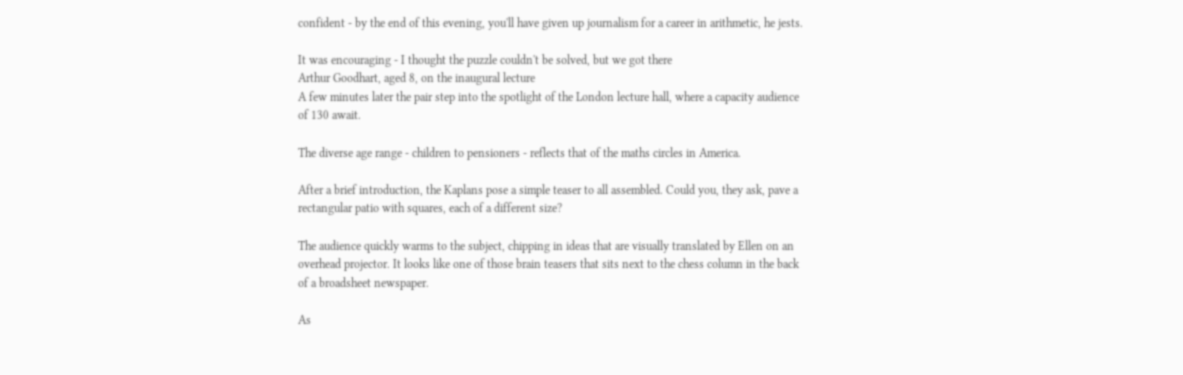confident - by the end of this evening, you'll have given up journalism for a career in arithmetic, he jests.

It was encouraging - I thought the puzzle couldn't be solved, but we got there
Arthur Goodhart, aged 8, on the inaugural lecture
A few minutes later the pair step into the spotlight of the London lecture hall, where a capacity audience of 130 await.

The diverse age range - children to pensioners - reflects that of the maths circles in America.

After a brief introduction, the Kaplans pose a simple teaser to all assembled. Could you, they ask, pave a rectangular patio with squares, each of a different size?

The audience quickly warms to the subject, chipping in ideas that are visually translated by Ellen on an overhead projector. It looks like one of those brain teasers that sits next to the chess column in the back of a broadsheet newspaper.

As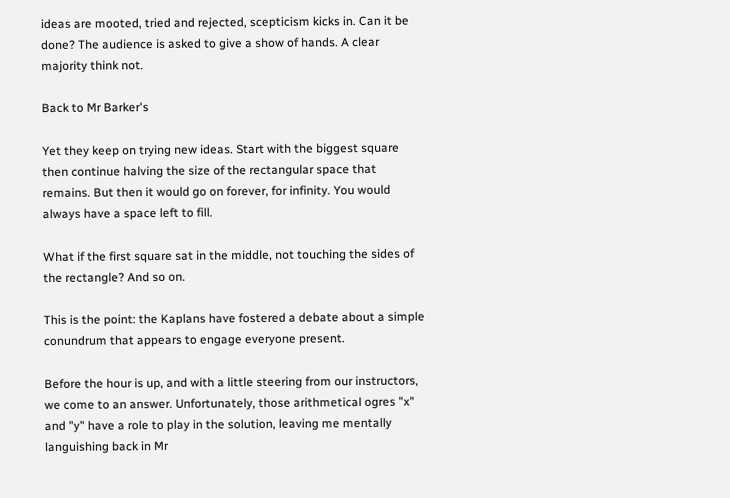ideas are mooted, tried and rejected, scepticism kicks in. Can it be done? The audience is asked to give a show of hands. A clear majority think not.

Back to Mr Barker's

Yet they keep on trying new ideas. Start with the biggest square then continue halving the size of the rectangular space that remains. But then it would go on forever, for infinity. You would always have a space left to fill.

What if the first square sat in the middle, not touching the sides of the rectangle? And so on.

This is the point: the Kaplans have fostered a debate about a simple conundrum that appears to engage everyone present.

Before the hour is up, and with a little steering from our instructors, we come to an answer. Unfortunately, those arithmetical ogres "x" and "y" have a role to play in the solution, leaving me mentally languishing back in Mr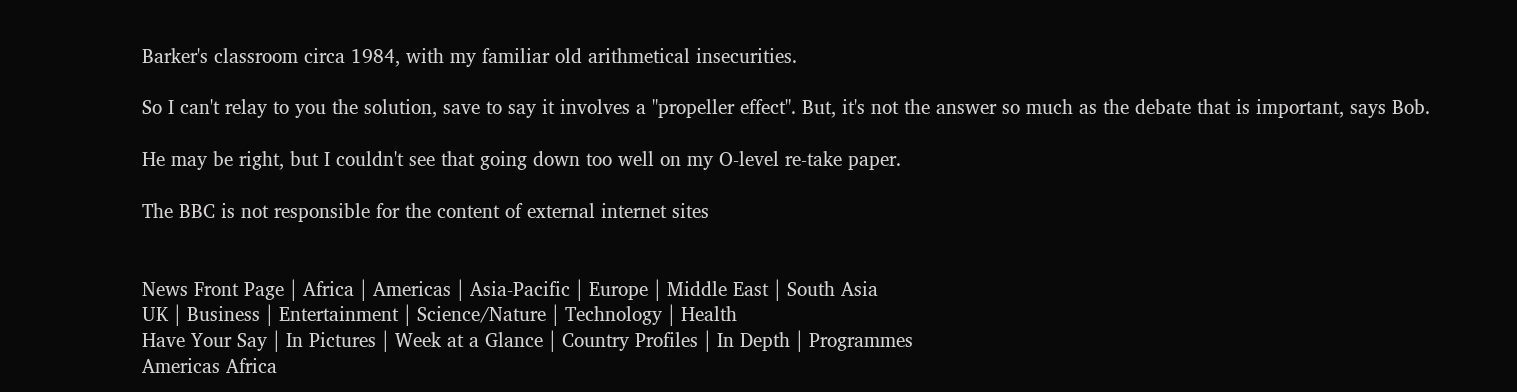Barker's classroom circa 1984, with my familiar old arithmetical insecurities.

So I can't relay to you the solution, save to say it involves a "propeller effect". But, it's not the answer so much as the debate that is important, says Bob.

He may be right, but I couldn't see that going down too well on my O-level re-take paper.

The BBC is not responsible for the content of external internet sites


News Front Page | Africa | Americas | Asia-Pacific | Europe | Middle East | South Asia
UK | Business | Entertainment | Science/Nature | Technology | Health
Have Your Say | In Pictures | Week at a Glance | Country Profiles | In Depth | Programmes
Americas Africa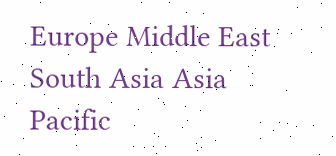Europe Middle East South Asia Asia Pacific